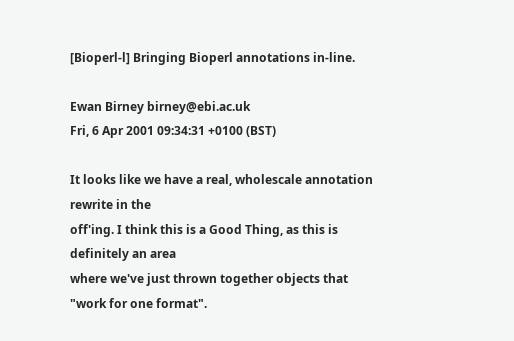[Bioperl-l] Bringing Bioperl annotations in-line.

Ewan Birney birney@ebi.ac.uk
Fri, 6 Apr 2001 09:34:31 +0100 (BST)

It looks like we have a real, wholescale annotation rewrite in the
off'ing. I think this is a Good Thing, as this is definitely an area
where we've just thrown together objects that "work for one format".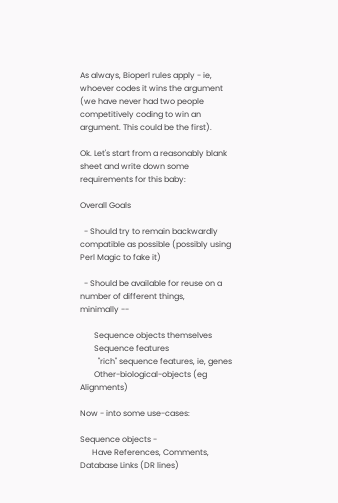As always, Bioperl rules apply - ie, whoever codes it wins the argument
(we have never had two people competitively coding to win an
argument. This could be the first).

Ok. Let's start from a reasonably blank sheet and write down some
requirements for this baby:

Overall Goals

  - Should try to remain backwardly compatible as possible (possibly using
Perl Magic to fake it)

  - Should be available for reuse on a number of different things,
minimally --

       Sequence objects themselves
       Sequence features
         "rich" sequence features, ie, genes
       Other-biological-objects (eg Alignments)

Now - into some use-cases:

Sequence objects -
      Have References, Comments, Database Links (DR lines)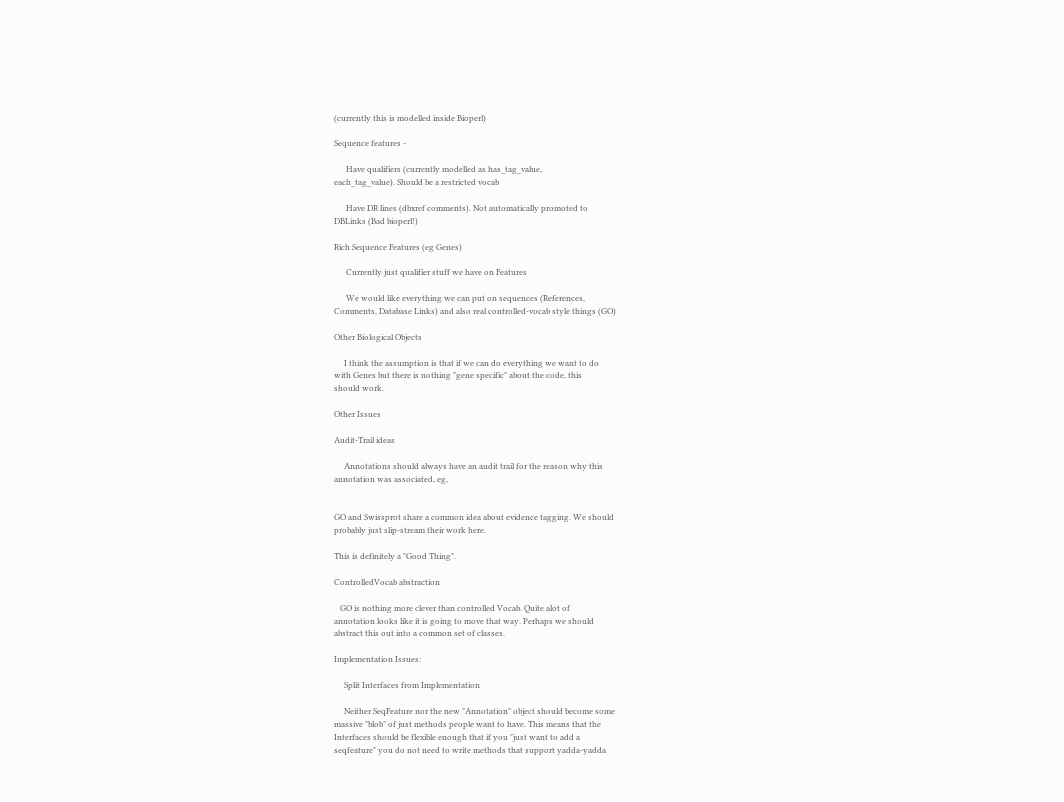(currently this is modelled inside Bioperl)

Sequence features -

      Have qualifiers (currently modelled as has_tag_value,
each_tag_value). Should be a restricted vocab

      Have DR lines (dbxref comments). Not automatically promoted to
DBLinks (Bad bioperl!)

Rich Sequence Features (eg Genes)

      Currently just qualifier stuff we have on Features

      We would like everything we can put on sequences (References,
Comments, Database Links) and also real controlled-vocab style things (GO)

Other Biological Objects

     I think the assumption is that if we can do everything we want to do
with Genes but there is nothing "gene specific" about the code, this
should work.

Other Issues

Audit-Trail ideas

     Annotations should always have an audit trail for the reason why this
annotation was associated, eg,


GO and Swissprot share a common idea about evidence tagging. We should
probably just slip-stream their work here.

This is definitely a "Good Thing".

ControlledVocab abstraction

   GO is nothing more clever than controlled Vocab. Quite alot of
annotation looks like it is going to move that way. Perhaps we should
abstract this out into a common set of classes.

Implementation Issues:

     Split Interfaces from Implementation

     Neither SeqFeature nor the new "Annotation" object should become some
massive "blob" of just methods people want to have. This means that the
Interfaces should be flexible enough that if you "just want to add a
seqfeature" you do not need to write methods that support yadda-yadda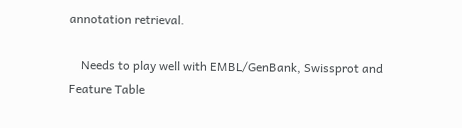annotation retrieval.

    Needs to play well with EMBL/GenBank, Swissprot and Feature Table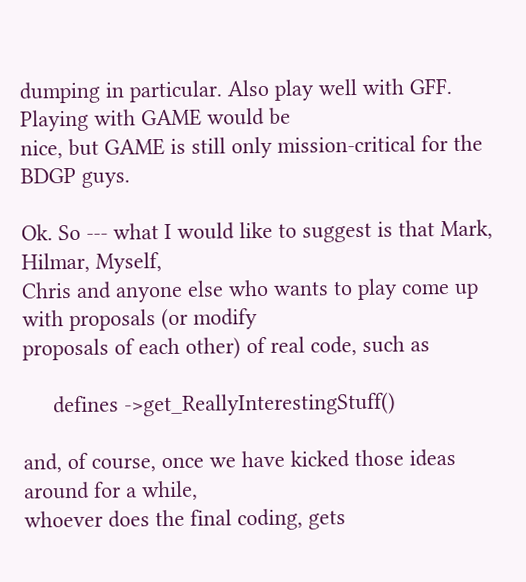dumping in particular. Also play well with GFF. Playing with GAME would be
nice, but GAME is still only mission-critical for the BDGP guys.

Ok. So --- what I would like to suggest is that Mark, Hilmar, Myself,
Chris and anyone else who wants to play come up with proposals (or modify
proposals of each other) of real code, such as

     defines ->get_ReallyInterestingStuff()

and, of course, once we have kicked those ideas around for a while,
whoever does the final coding, gets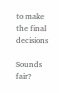to make the final decisions

Sounds fair?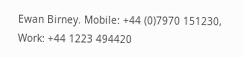Ewan Birney. Mobile: +44 (0)7970 151230, Work: +44 1223 494420